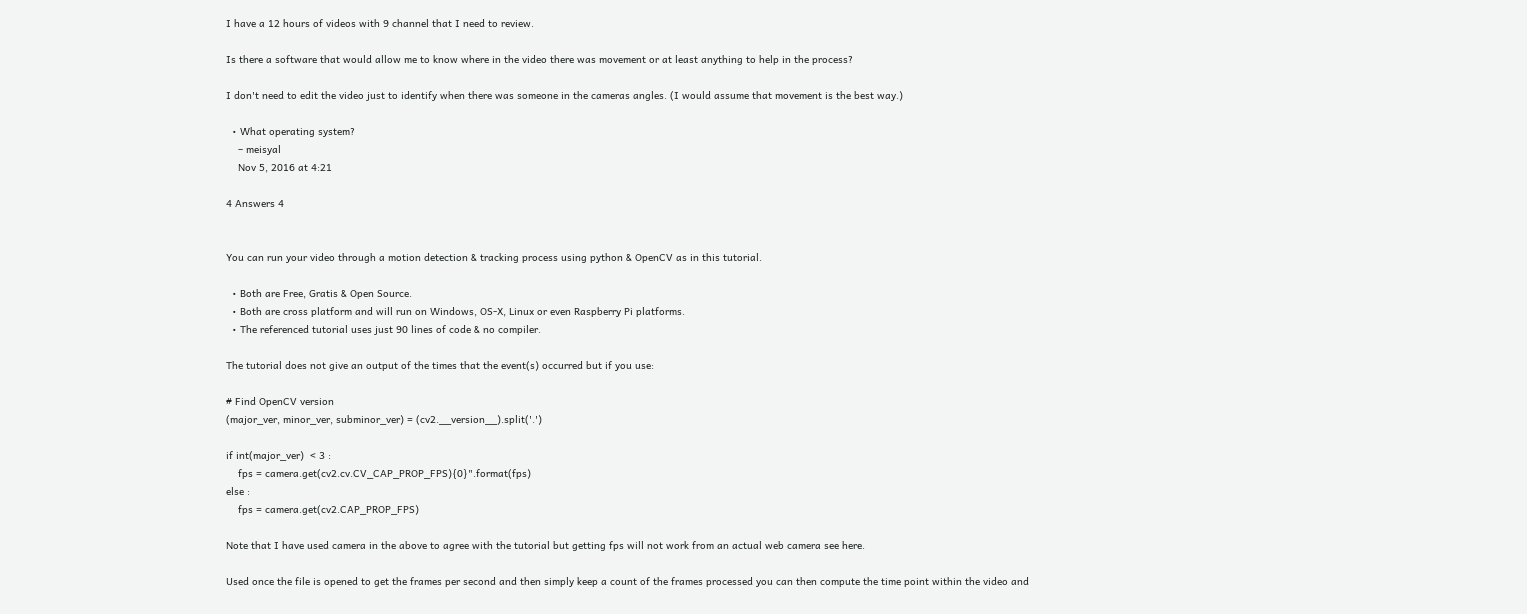I have a 12 hours of videos with 9 channel that I need to review.

Is there a software that would allow me to know where in the video there was movement or at least anything to help in the process?

I don't need to edit the video just to identify when there was someone in the cameras angles. (I would assume that movement is the best way.)

  • What operating system?
    – meisyal
    Nov 5, 2016 at 4:21

4 Answers 4


You can run your video through a motion detection & tracking process using python & OpenCV as in this tutorial.

  • Both are Free, Gratis & Open Source.
  • Both are cross platform and will run on Windows, OS-X, Linux or even Raspberry Pi platforms.
  • The referenced tutorial uses just 90 lines of code & no compiler.

The tutorial does not give an output of the times that the event(s) occurred but if you use:

# Find OpenCV version
(major_ver, minor_ver, subminor_ver) = (cv2.__version__).split('.')

if int(major_ver)  < 3 :
    fps = camera.get(cv2.cv.CV_CAP_PROP_FPS){0}".format(fps)
else :
    fps = camera.get(cv2.CAP_PROP_FPS)

Note that I have used camera in the above to agree with the tutorial but getting fps will not work from an actual web camera see here.

Used once the file is opened to get the frames per second and then simply keep a count of the frames processed you can then compute the time point within the video and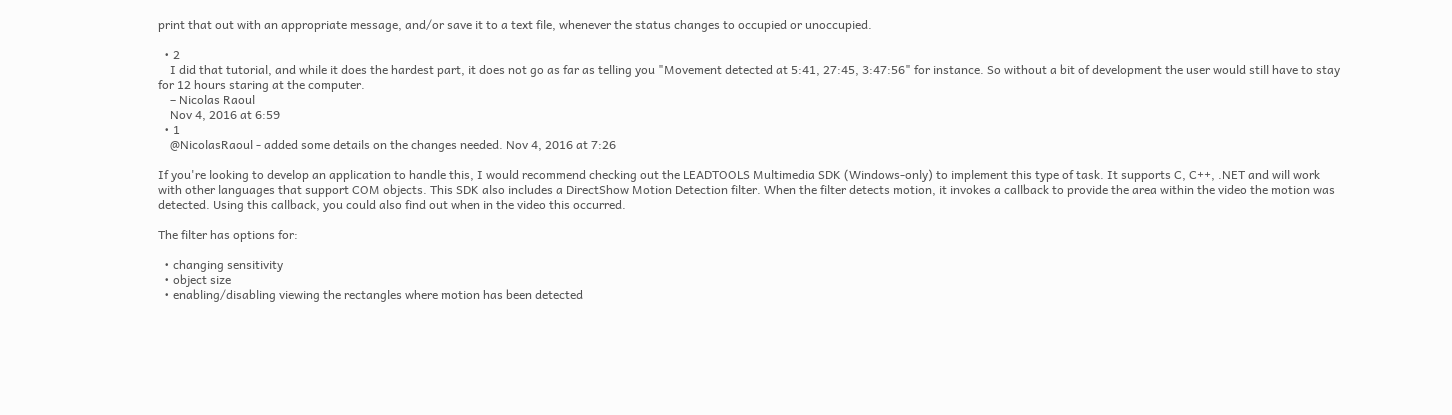print that out with an appropriate message, and/or save it to a text file, whenever the status changes to occupied or unoccupied.

  • 2
    I did that tutorial, and while it does the hardest part, it does not go as far as telling you "Movement detected at 5:41, 27:45, 3:47:56" for instance. So without a bit of development the user would still have to stay for 12 hours staring at the computer.
    – Nicolas Raoul
    Nov 4, 2016 at 6:59
  • 1
    @NicolasRaoul - added some details on the changes needed. Nov 4, 2016 at 7:26

If you're looking to develop an application to handle this, I would recommend checking out the LEADTOOLS Multimedia SDK (Windows-only) to implement this type of task. It supports C, C++, .NET and will work with other languages that support COM objects. This SDK also includes a DirectShow Motion Detection filter. When the filter detects motion, it invokes a callback to provide the area within the video the motion was detected. Using this callback, you could also find out when in the video this occurred.

The filter has options for:

  • changing sensitivity
  • object size
  • enabling/disabling viewing the rectangles where motion has been detected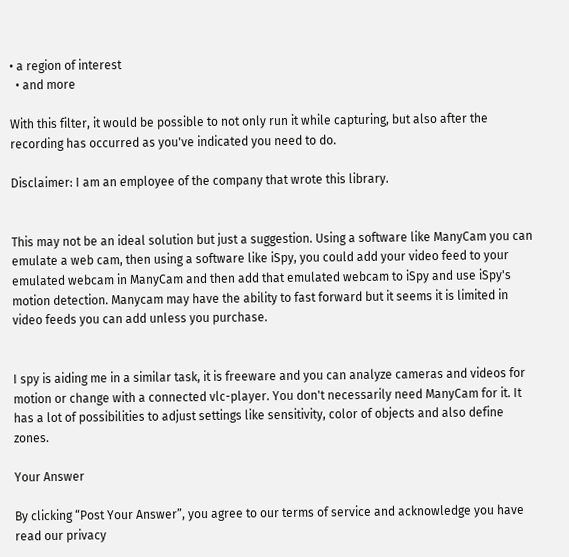• a region of interest
  • and more

With this filter, it would be possible to not only run it while capturing, but also after the recording has occurred as you've indicated you need to do.

Disclaimer: I am an employee of the company that wrote this library.


This may not be an ideal solution but just a suggestion. Using a software like ManyCam you can emulate a web cam, then using a software like iSpy, you could add your video feed to your emulated webcam in ManyCam and then add that emulated webcam to iSpy and use iSpy's motion detection. Manycam may have the ability to fast forward but it seems it is limited in video feeds you can add unless you purchase.


I spy is aiding me in a similar task, it is freeware and you can analyze cameras and videos for motion or change with a connected vlc-player. You don't necessarily need ManyCam for it. It has a lot of possibilities to adjust settings like sensitivity, color of objects and also define zones.

Your Answer

By clicking “Post Your Answer”, you agree to our terms of service and acknowledge you have read our privacy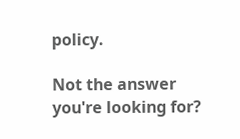policy.

Not the answer you're looking for?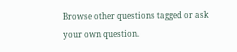Browse other questions tagged or ask your own question.